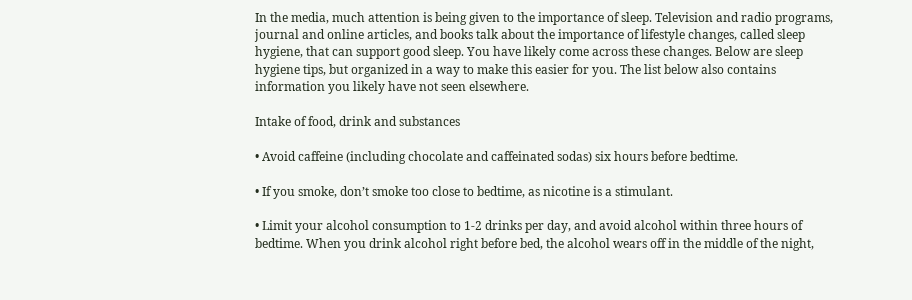In the media, much attention is being given to the importance of sleep. Television and radio programs, journal and online articles, and books talk about the importance of lifestyle changes, called sleep hygiene, that can support good sleep. You have likely come across these changes. Below are sleep hygiene tips, but organized in a way to make this easier for you. The list below also contains information you likely have not seen elsewhere.

Intake of food, drink and substances

• Avoid caffeine (including chocolate and caffeinated sodas) six hours before bedtime.

• If you smoke, don’t smoke too close to bedtime, as nicotine is a stimulant.

• Limit your alcohol consumption to 1-2 drinks per day, and avoid alcohol within three hours of bedtime. When you drink alcohol right before bed, the alcohol wears off in the middle of the night,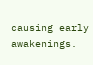causing early awakenings.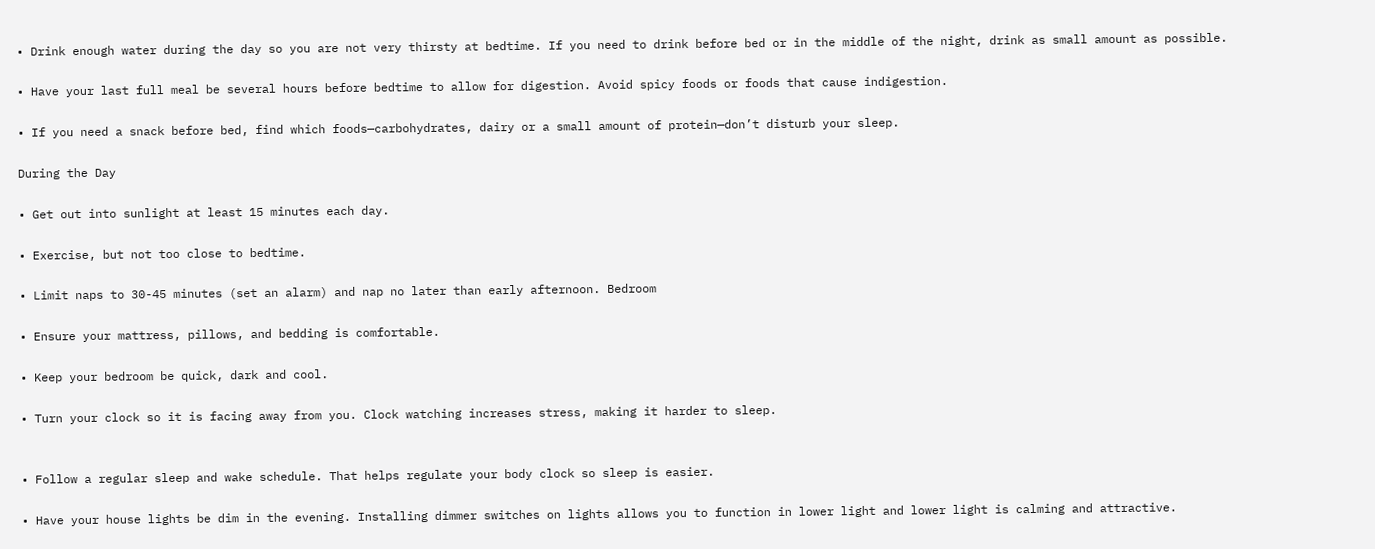• Drink enough water during the day so you are not very thirsty at bedtime. If you need to drink before bed or in the middle of the night, drink as small amount as possible.

• Have your last full meal be several hours before bedtime to allow for digestion. Avoid spicy foods or foods that cause indigestion.

• If you need a snack before bed, find which foods—carbohydrates, dairy or a small amount of protein—don’t disturb your sleep.

During the Day

• Get out into sunlight at least 15 minutes each day.

• Exercise, but not too close to bedtime.

• Limit naps to 30-45 minutes (set an alarm) and nap no later than early afternoon. Bedroom

• Ensure your mattress, pillows, and bedding is comfortable.

• Keep your bedroom be quick, dark and cool.

• Turn your clock so it is facing away from you. Clock watching increases stress, making it harder to sleep.


• Follow a regular sleep and wake schedule. That helps regulate your body clock so sleep is easier.

• Have your house lights be dim in the evening. Installing dimmer switches on lights allows you to function in lower light and lower light is calming and attractive.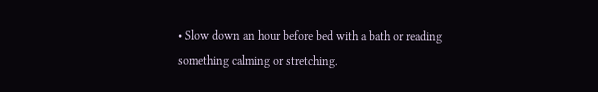• Slow down an hour before bed with a bath or reading something calming or stretching.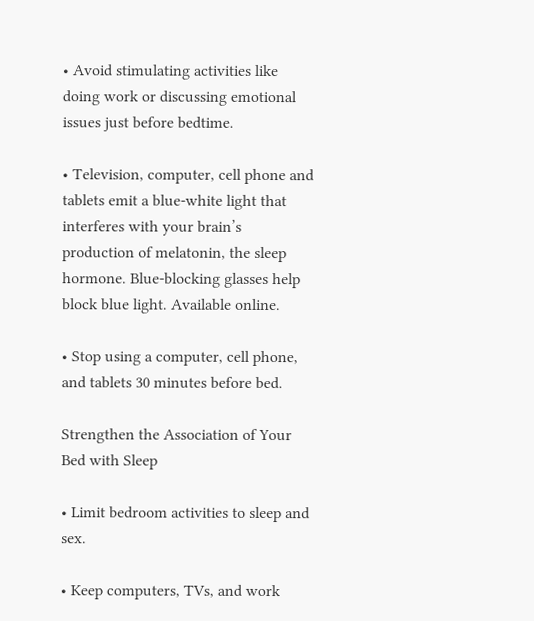• Avoid stimulating activities like doing work or discussing emotional issues just before bedtime.

• Television, computer, cell phone and tablets emit a blue-white light that interferes with your brain’s production of melatonin, the sleep hormone. Blue-blocking glasses help block blue light. Available online.

• Stop using a computer, cell phone, and tablets 30 minutes before bed.

Strengthen the Association of Your Bed with Sleep

• Limit bedroom activities to sleep and sex.

• Keep computers, TVs, and work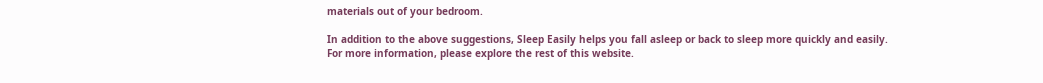materials out of your bedroom.

In addition to the above suggestions, Sleep Easily helps you fall asleep or back to sleep more quickly and easily. For more information, please explore the rest of this website.